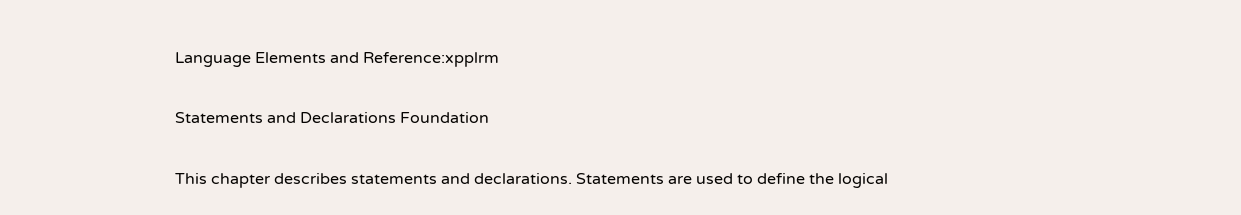Language Elements and Reference:xpplrm

Statements and Declarations Foundation

This chapter describes statements and declarations. Statements are used to define the logical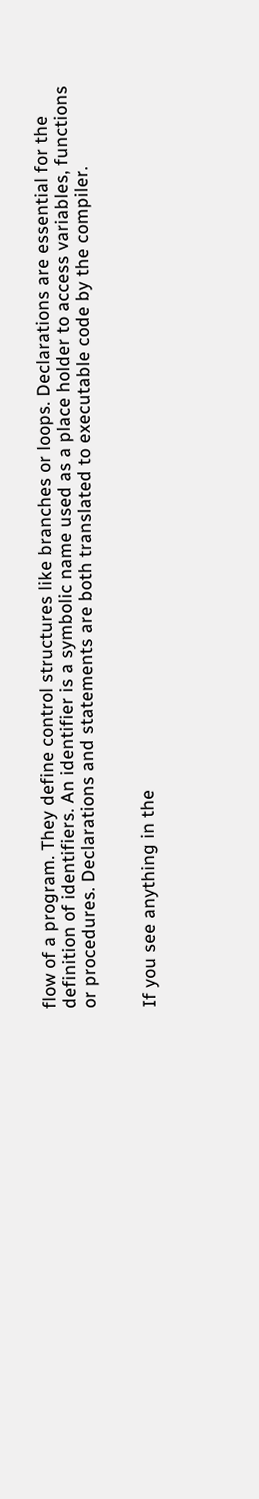flow of a program. They define control structures like branches or loops. Declarations are essential for the definition of identifiers. An identifier is a symbolic name used as a place holder to access variables, functions or procedures. Declarations and statements are both translated to executable code by the compiler.


If you see anything in the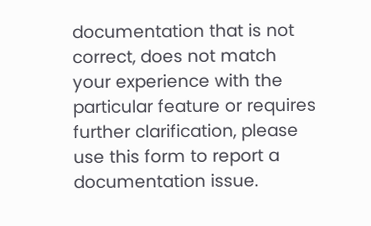documentation that is not correct, does not match your experience with the particular feature or requires further clarification, please use this form to report a documentation issue.